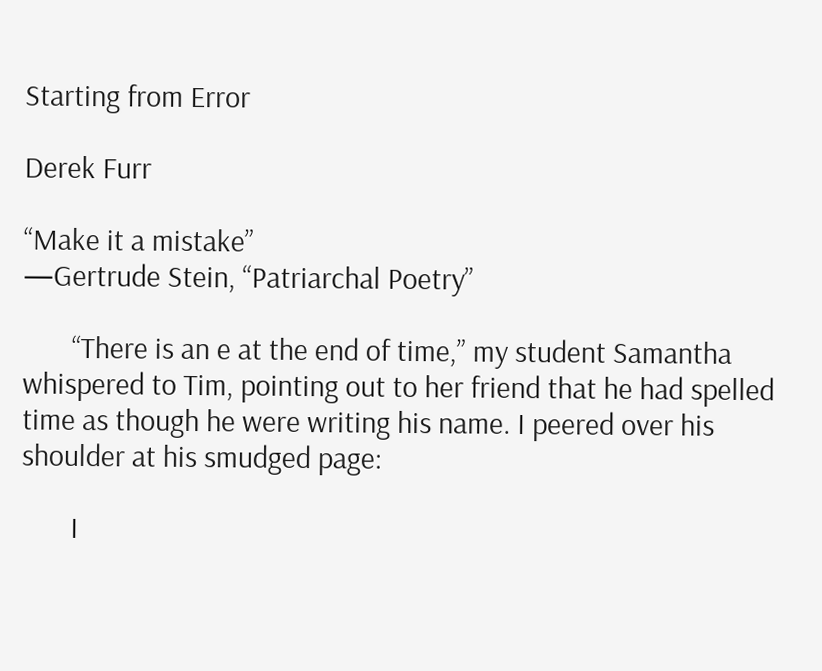Starting from Error

Derek Furr

“Make it a mistake”
—Gertrude Stein, “Patriarchal Poetry”

       “There is an e at the end of time,” my student Samantha whispered to Tim, pointing out to her friend that he had spelled time as though he were writing his name. I peered over his shoulder at his smudged page:

       I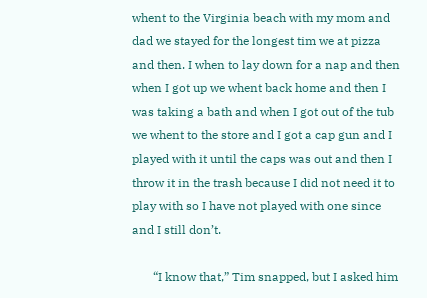whent to the Virginia beach with my mom and dad we stayed for the longest tim we at pizza and then. I when to lay down for a nap and then when I got up we whent back home and then I was taking a bath and when I got out of the tub we whent to the store and I got a cap gun and I played with it until the caps was out and then I throw it in the trash because I did not need it to play with so I have not played with one since and I still don’t.

       “I know that,” Tim snapped, but I asked him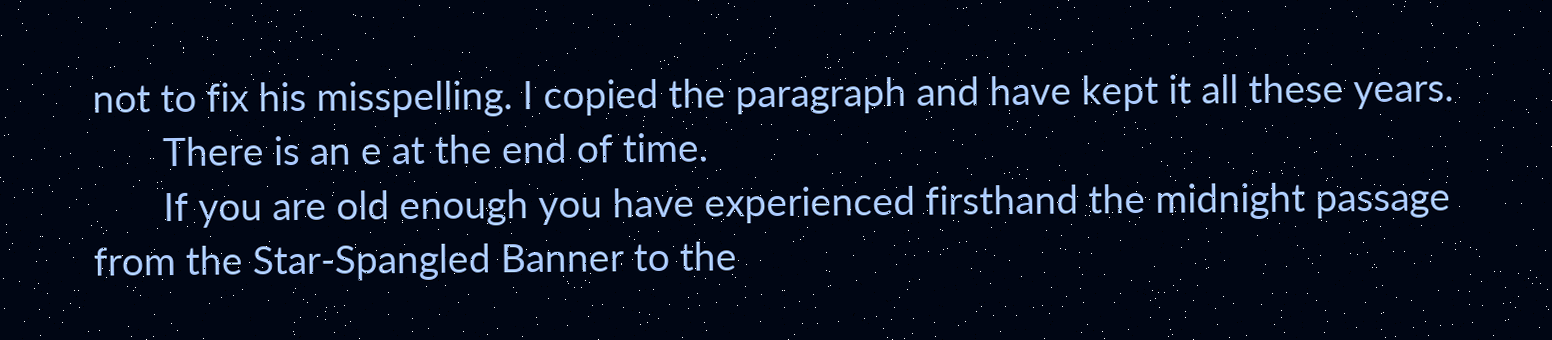not to fix his misspelling. I copied the paragraph and have kept it all these years.
       There is an e at the end of time.
       If you are old enough you have experienced firsthand the midnight passage from the Star-Spangled Banner to the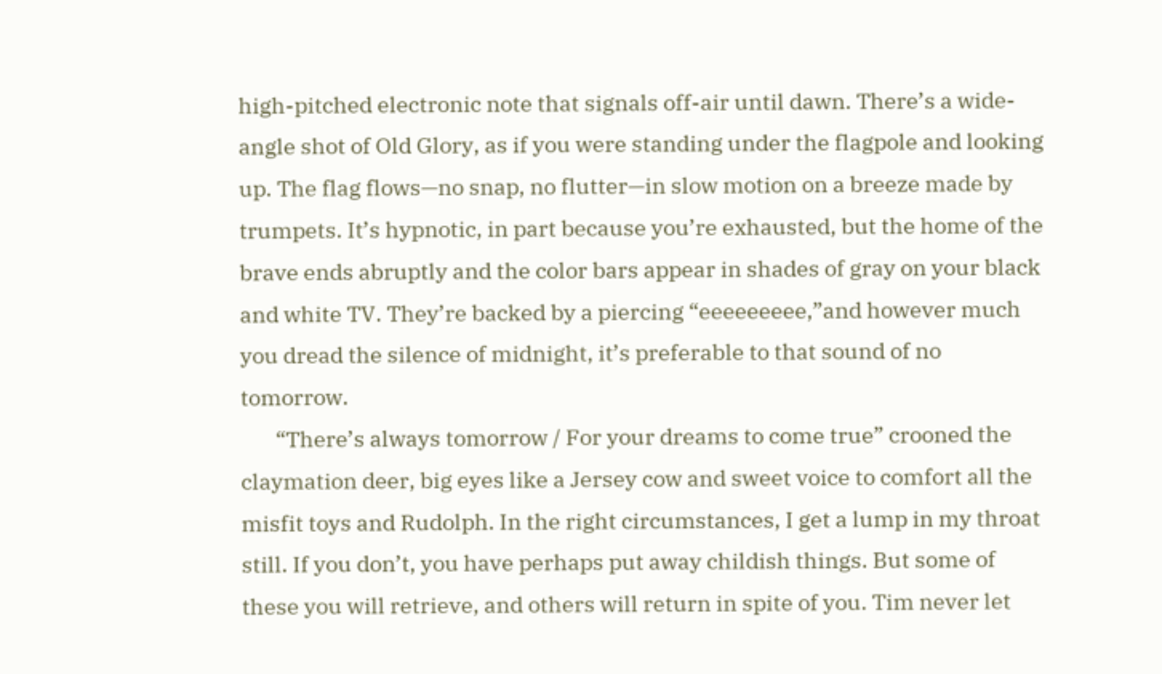high-pitched electronic note that signals off-air until dawn. There’s a wide-angle shot of Old Glory, as if you were standing under the flagpole and looking up. The flag flows—no snap, no flutter—in slow motion on a breeze made by trumpets. It’s hypnotic, in part because you’re exhausted, but the home of the brave ends abruptly and the color bars appear in shades of gray on your black and white TV. They’re backed by a piercing “eeeeeeeee,”and however much you dread the silence of midnight, it’s preferable to that sound of no tomorrow.
       “There’s always tomorrow / For your dreams to come true” crooned the claymation deer, big eyes like a Jersey cow and sweet voice to comfort all the misfit toys and Rudolph. In the right circumstances, I get a lump in my throat still. If you don’t, you have perhaps put away childish things. But some of these you will retrieve, and others will return in spite of you. Tim never let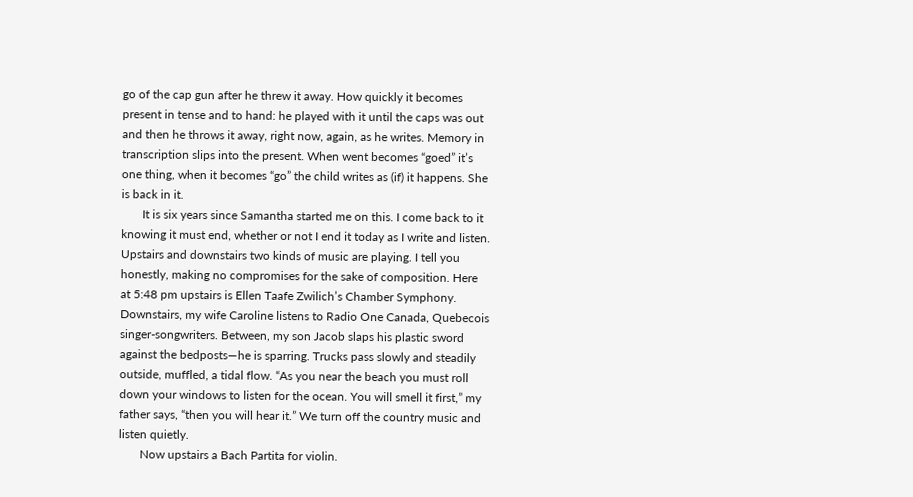go of the cap gun after he threw it away. How quickly it becomes present in tense and to hand: he played with it until the caps was out and then he throws it away, right now, again, as he writes. Memory in transcription slips into the present. When went becomes “goed” it’s one thing, when it becomes “go” the child writes as (if) it happens. She is back in it.
       It is six years since Samantha started me on this. I come back to it knowing it must end, whether or not I end it today as I write and listen. Upstairs and downstairs two kinds of music are playing. I tell you honestly, making no compromises for the sake of composition. Here at 5:48 pm upstairs is Ellen Taafe Zwilich’s Chamber Symphony. Downstairs, my wife Caroline listens to Radio One Canada, Quebecois singer-songwriters. Between, my son Jacob slaps his plastic sword against the bedposts—he is sparring. Trucks pass slowly and steadily outside, muffled, a tidal flow. “As you near the beach you must roll down your windows to listen for the ocean. You will smell it first,” my father says, “then you will hear it.” We turn off the country music and listen quietly.
       Now upstairs a Bach Partita for violin.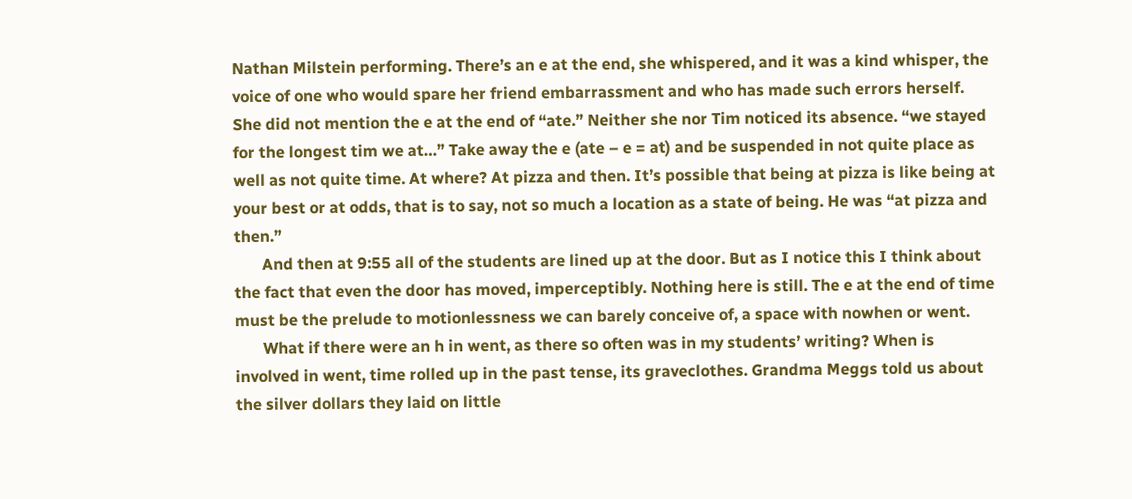Nathan Milstein performing. There’s an e at the end, she whispered, and it was a kind whisper, the voice of one who would spare her friend embarrassment and who has made such errors herself. She did not mention the e at the end of “ate.” Neither she nor Tim noticed its absence. “we stayed for the longest tim we at…” Take away the e (ate – e = at) and be suspended in not quite place as well as not quite time. At where? At pizza and then. It’s possible that being at pizza is like being at your best or at odds, that is to say, not so much a location as a state of being. He was “at pizza and then.”
       And then at 9:55 all of the students are lined up at the door. But as I notice this I think about the fact that even the door has moved, imperceptibly. Nothing here is still. The e at the end of time must be the prelude to motionlessness we can barely conceive of, a space with nowhen or went.
       What if there were an h in went, as there so often was in my students’ writing? When is involved in went, time rolled up in the past tense, its graveclothes. Grandma Meggs told us about the silver dollars they laid on little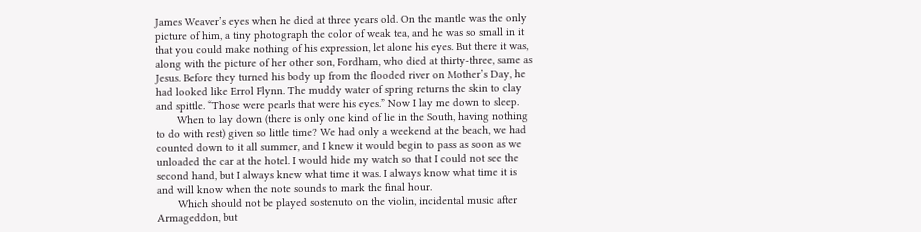James Weaver’s eyes when he died at three years old. On the mantle was the only picture of him, a tiny photograph the color of weak tea, and he was so small in it that you could make nothing of his expression, let alone his eyes. But there it was, along with the picture of her other son, Fordham, who died at thirty-three, same as Jesus. Before they turned his body up from the flooded river on Mother’s Day, he had looked like Errol Flynn. The muddy water of spring returns the skin to clay and spittle. “Those were pearls that were his eyes.” Now I lay me down to sleep.
       When to lay down (there is only one kind of lie in the South, having nothing to do with rest) given so little time? We had only a weekend at the beach, we had counted down to it all summer, and I knew it would begin to pass as soon as we unloaded the car at the hotel. I would hide my watch so that I could not see the second hand, but I always knew what time it was. I always know what time it is and will know when the note sounds to mark the final hour.
       Which should not be played sostenuto on the violin, incidental music after Armageddon, but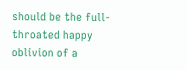should be the full-throated happy oblivion of a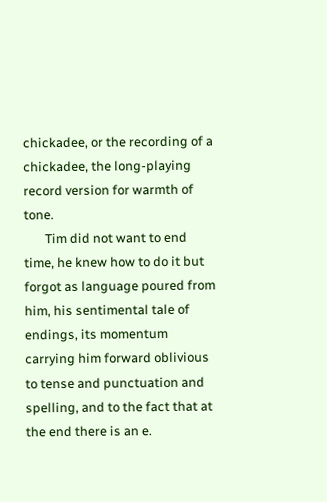chickadee, or the recording of a chickadee, the long-playing record version for warmth of tone.
       Tim did not want to end time, he knew how to do it but forgot as language poured from him, his sentimental tale of endings, its momentum carrying him forward oblivious to tense and punctuation and spelling, and to the fact that at the end there is an e.